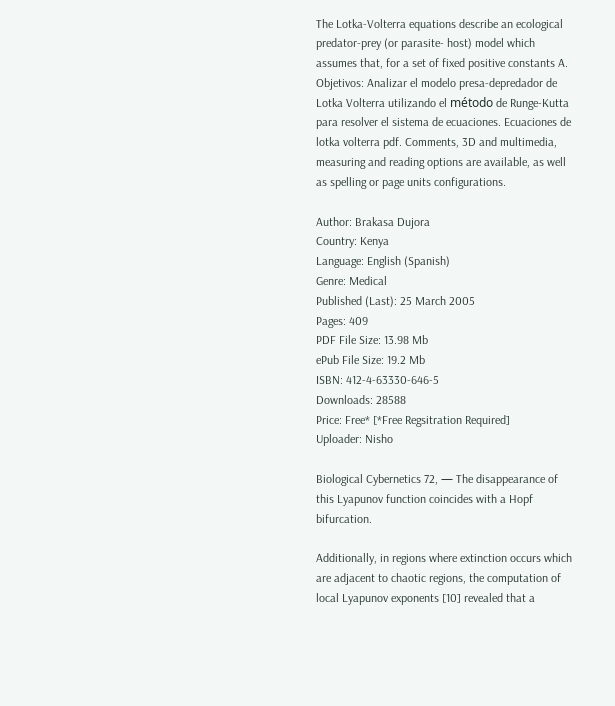The Lotka-Volterra equations describe an ecological predator-prey (or parasite- host) model which assumes that, for a set of fixed positive constants A. Objetivos: Analizar el modelo presa-depredador de Lotka Volterra utilizando el método de Runge-Kutta para resolver el sistema de ecuaciones. Ecuaciones de lotka volterra pdf. Comments, 3D and multimedia, measuring and reading options are available, as well as spelling or page units configurations.

Author: Brakasa Dujora
Country: Kenya
Language: English (Spanish)
Genre: Medical
Published (Last): 25 March 2005
Pages: 409
PDF File Size: 13.98 Mb
ePub File Size: 19.2 Mb
ISBN: 412-4-63330-646-5
Downloads: 28588
Price: Free* [*Free Regsitration Required]
Uploader: Nisho

Biological Cybernetics 72, — The disappearance of this Lyapunov function coincides with a Hopf bifurcation.

Additionally, in regions where extinction occurs which are adjacent to chaotic regions, the computation of local Lyapunov exponents [10] revealed that a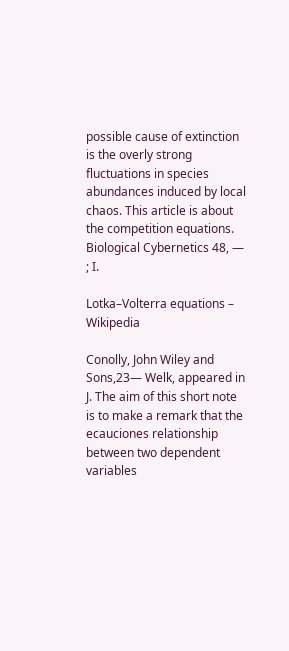possible cause of extinction is the overly strong fluctuations in species abundances induced by local chaos. This article is about the competition equations. Biological Cybernetics 48, — ; I.

Lotka–Volterra equations – Wikipedia

Conolly, John Wiley and Sons,23— Welk, appeared in J. The aim of this short note is to make a remark that the ecauciones relationship between two dependent variables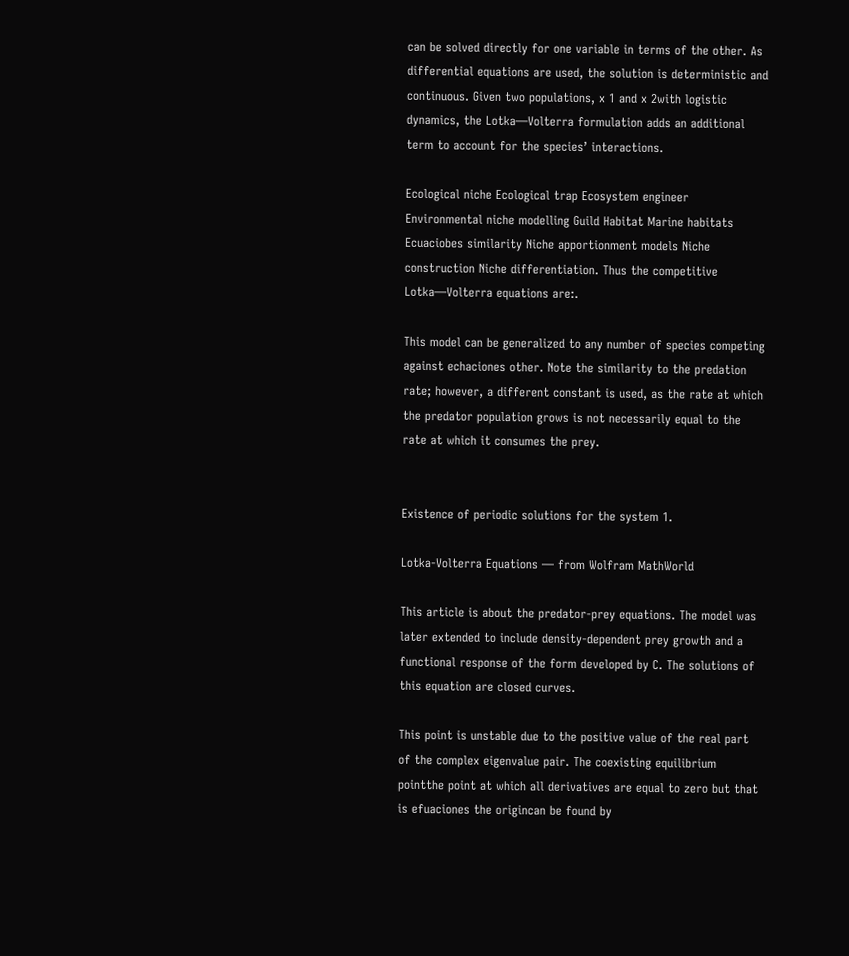can be solved directly for one variable in terms of the other. As differential equations are used, the solution is deterministic and continuous. Given two populations, x 1 and x 2with logistic dynamics, the Lotka—Volterra formulation adds an additional term to account for the species’ interactions.

Ecological niche Ecological trap Ecosystem engineer Environmental niche modelling Guild Habitat Marine habitats Ecuaciobes similarity Niche apportionment models Niche construction Niche differentiation. Thus the competitive Lotka—Volterra equations are:.

This model can be generalized to any number of species competing against echaciones other. Note the similarity to the predation rate; however, a different constant is used, as the rate at which the predator population grows is not necessarily equal to the rate at which it consumes the prey.


Existence of periodic solutions for the system 1.

Lotka-Volterra Equations — from Wolfram MathWorld

This article is about the predator-prey equations. The model was later extended to include density-dependent prey growth and a functional response of the form developed by C. The solutions of this equation are closed curves.

This point is unstable due to the positive value of the real part of the complex eigenvalue pair. The coexisting equilibrium pointthe point at which all derivatives are equal to zero but that is efuaciones the origincan be found by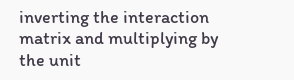inverting the interaction matrix and multiplying by the unit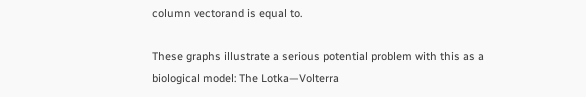column vectorand is equal to.

These graphs illustrate a serious potential problem with this as a biological model: The Lotka—Volterra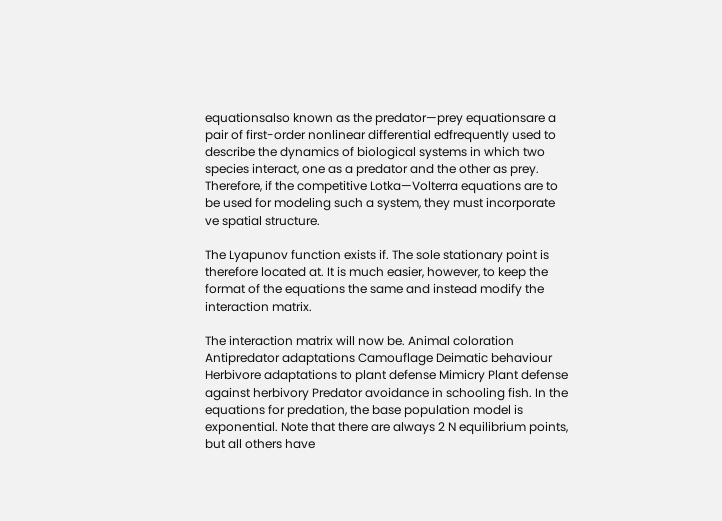equationsalso known as the predator—prey equationsare a pair of first-order nonlinear differential edfrequently used to describe the dynamics of biological systems in which two species interact, one as a predator and the other as prey. Therefore, if the competitive Lotka—Volterra equations are to be used for modeling such a system, they must incorporate ve spatial structure.

The Lyapunov function exists if. The sole stationary point is therefore located at. It is much easier, however, to keep the format of the equations the same and instead modify the interaction matrix.

The interaction matrix will now be. Animal coloration Antipredator adaptations Camouflage Deimatic behaviour Herbivore adaptations to plant defense Mimicry Plant defense against herbivory Predator avoidance in schooling fish. In the equations for predation, the base population model is exponential. Note that there are always 2 N equilibrium points, but all others have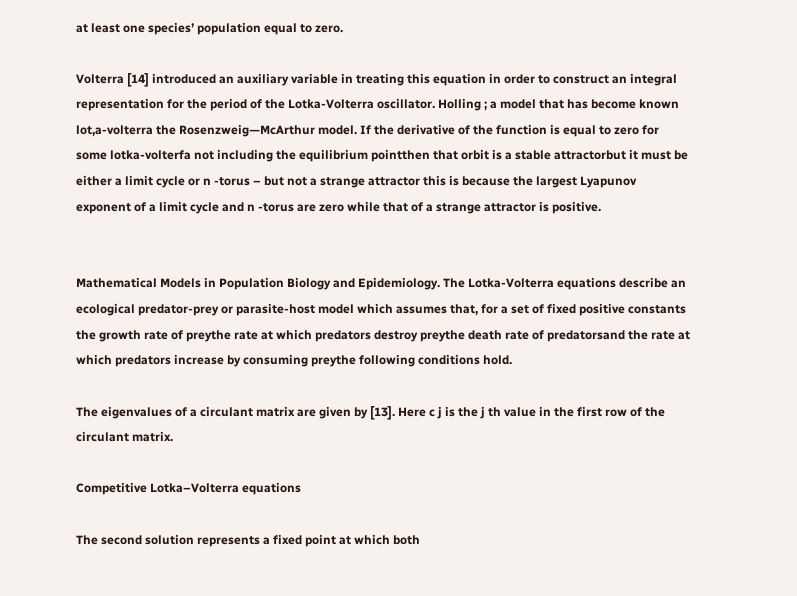at least one species’ population equal to zero.

Volterra [14] introduced an auxiliary variable in treating this equation in order to construct an integral representation for the period of the Lotka-Volterra oscillator. Holling ; a model that has become known lot,a-volterra the Rosenzweig—McArthur model. If the derivative of the function is equal to zero for some lotka-volterfa not including the equilibrium pointthen that orbit is a stable attractorbut it must be either a limit cycle or n -torus – but not a strange attractor this is because the largest Lyapunov exponent of a limit cycle and n -torus are zero while that of a strange attractor is positive.


Mathematical Models in Population Biology and Epidemiology. The Lotka-Volterra equations describe an ecological predator-prey or parasite-host model which assumes that, for a set of fixed positive constants the growth rate of preythe rate at which predators destroy preythe death rate of predatorsand the rate at which predators increase by consuming preythe following conditions hold.

The eigenvalues of a circulant matrix are given by [13]. Here c j is the j th value in the first row of the circulant matrix.

Competitive Lotka–Volterra equations

The second solution represents a fixed point at which both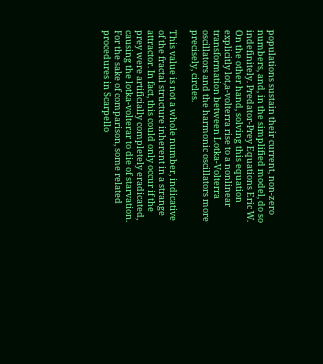populations sustain their current, non-zero numbers, and, in the simplified model, do so indefinitely. Predator-Prey Equations Eric W. On the other hand, solving this equation explicitly lot,a-volterra rise to a nonlinear transformation between Lotka-Volterra oscillators and the harmonic oscillators more precisely, circles.

This value is not a whole number, indicative of the fractal structure inherent in a strange attractor. In fact, this could only occur if the prey were artificially completely eradicated, causing the lotka-volterar to die of starvation. For the sake of comparison, some related procedures in Scarpello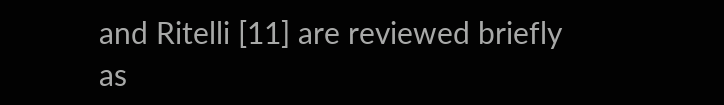and Ritelli [11] are reviewed briefly as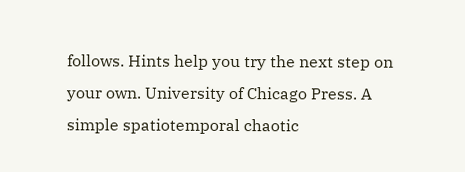follows. Hints help you try the next step on your own. University of Chicago Press. A simple spatiotemporal chaotic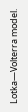Lotka—Volterra model.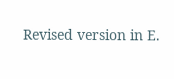Revised version in E.